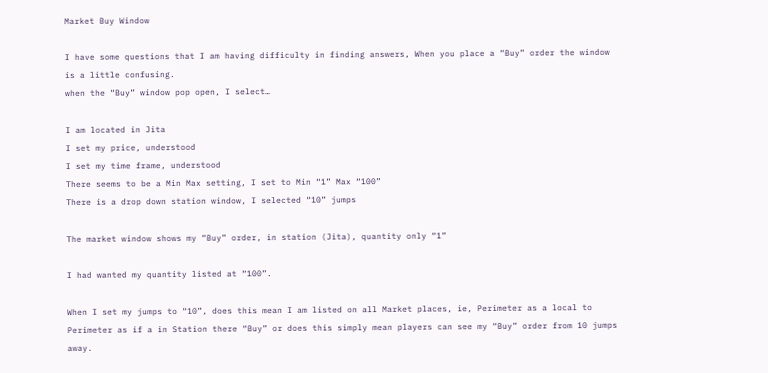Market Buy Window

I have some questions that I am having difficulty in finding answers, When you place a “Buy” order the window is a little confusing.
when the “Buy” window pop open, I select…

I am located in Jita
I set my price, understood
I set my time frame, understood
There seems to be a Min Max setting, I set to Min “1” Max “100”
There is a drop down station window, I selected “10” jumps

The market window shows my “Buy” order, in station (Jita), quantity only “1”

I had wanted my quantity listed at “100”.

When I set my jumps to “10”, does this mean I am listed on all Market places, ie, Perimeter as a local to Perimeter as if a in Station there “Buy” or does this simply mean players can see my “Buy” order from 10 jumps away.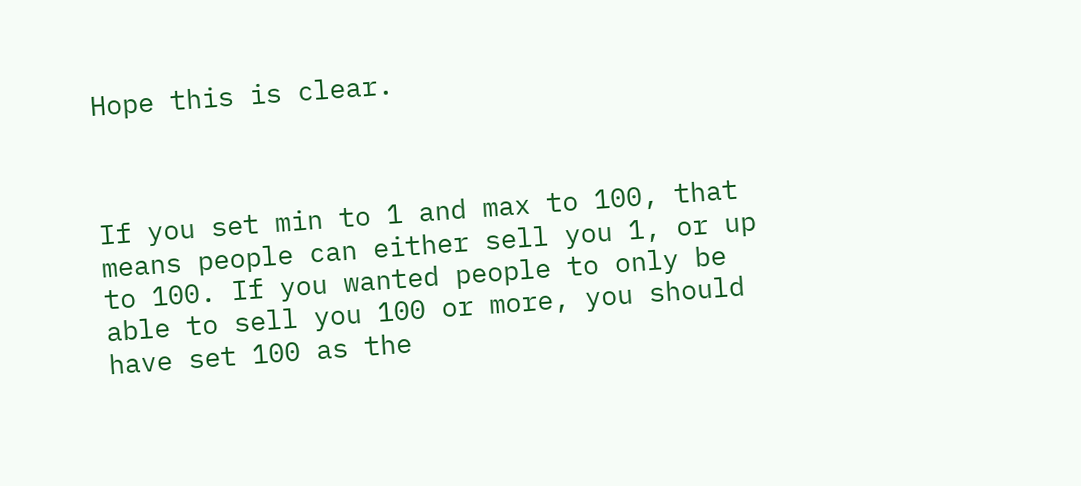Hope this is clear.



If you set min to 1 and max to 100, that means people can either sell you 1, or up to 100. If you wanted people to only be able to sell you 100 or more, you should have set 100 as the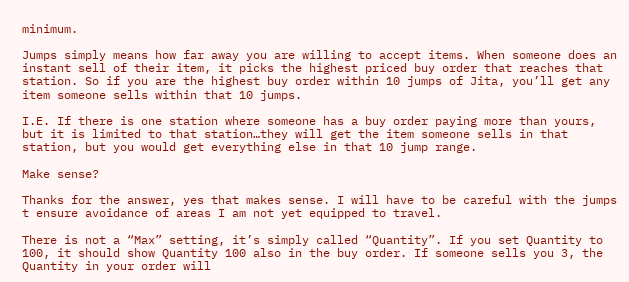minimum.

Jumps simply means how far away you are willing to accept items. When someone does an instant sell of their item, it picks the highest priced buy order that reaches that station. So if you are the highest buy order within 10 jumps of Jita, you’ll get any item someone sells within that 10 jumps.

I.E. If there is one station where someone has a buy order paying more than yours, but it is limited to that station…they will get the item someone sells in that station, but you would get everything else in that 10 jump range.

Make sense?

Thanks for the answer, yes that makes sense. I will have to be careful with the jumps t ensure avoidance of areas I am not yet equipped to travel.

There is not a “Max” setting, it’s simply called “Quantity”. If you set Quantity to 100, it should show Quantity 100 also in the buy order. If someone sells you 3, the Quantity in your order will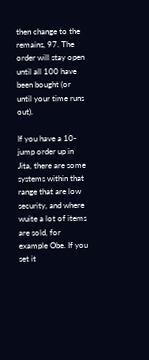then change to the remains, 97. The order will stay open until all 100 have been bought (or until your time runs out).

If you have a 10-jump order up in Jita, there are some systems within that range that are low security, and where wuite a lot of items are sold, for example Obe. If you set it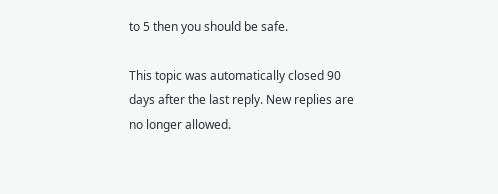to 5 then you should be safe.

This topic was automatically closed 90 days after the last reply. New replies are no longer allowed.